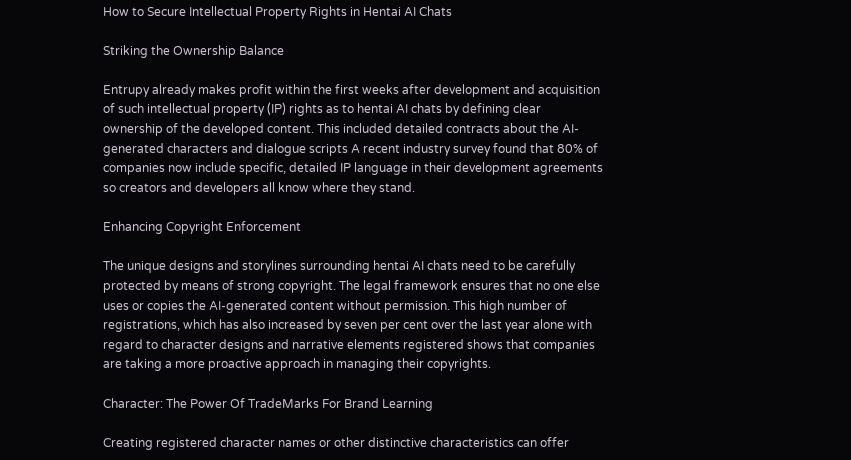How to Secure Intellectual Property Rights in Hentai AI Chats

Striking the Ownership Balance

Entrupy already makes profit within the first weeks after development and acquisition of such intellectual property (IP) rights as to hentai AI chats by defining clear ownership of the developed content. This included detailed contracts about the AI-generated characters and dialogue scripts A recent industry survey found that 80% of companies now include specific, detailed IP language in their development agreements so creators and developers all know where they stand.

Enhancing Copyright Enforcement

The unique designs and storylines surrounding hentai AI chats need to be carefully protected by means of strong copyright. The legal framework ensures that no one else uses or copies the AI-generated content without permission. This high number of registrations, which has also increased by seven per cent over the last year alone with regard to character designs and narrative elements registered shows that companies are taking a more proactive approach in managing their copyrights.

Character: The Power Of TradeMarks For Brand Learning

Creating registered character names or other distinctive characteristics can offer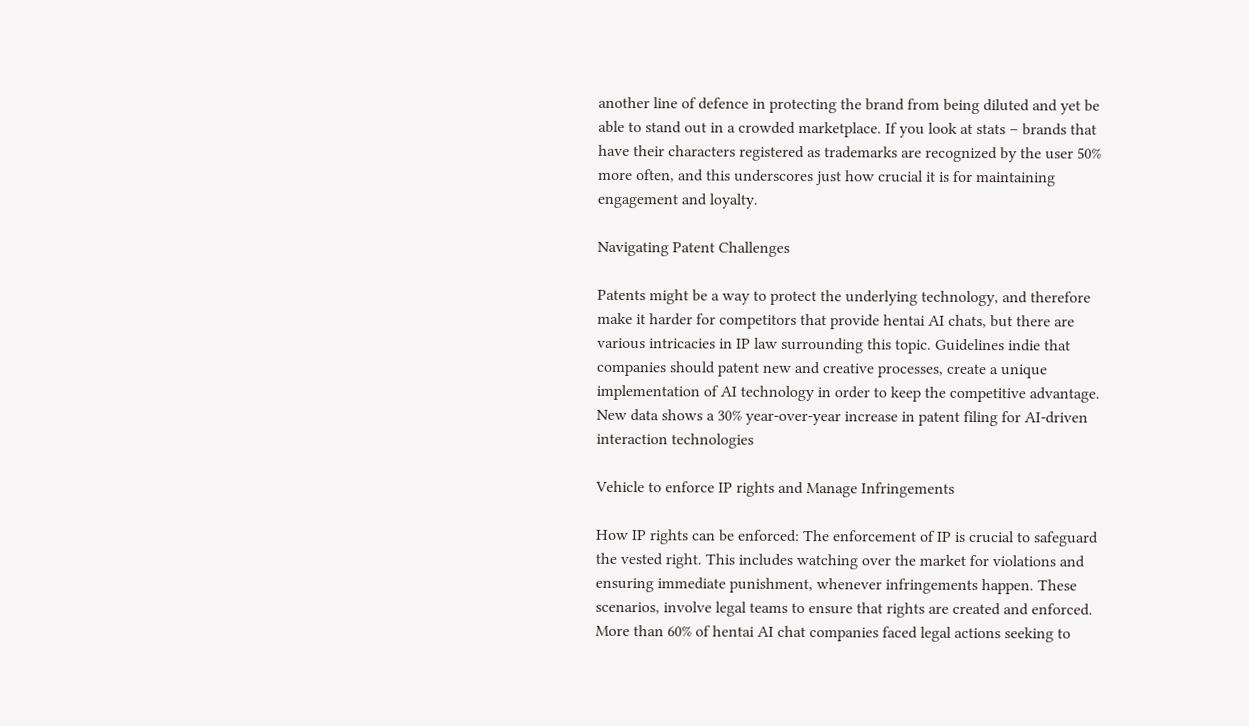another line of defence in protecting the brand from being diluted and yet be able to stand out in a crowded marketplace. If you look at stats – brands that have their characters registered as trademarks are recognized by the user 50% more often, and this underscores just how crucial it is for maintaining engagement and loyalty.

Navigating Patent Challenges

Patents might be a way to protect the underlying technology, and therefore make it harder for competitors that provide hentai AI chats, but there are various intricacies in IP law surrounding this topic. Guidelines indie that companies should patent new and creative processes, create a unique implementation of AI technology in order to keep the competitive advantage. New data shows a 30% year-over-year increase in patent filing for AI-driven interaction technologies

Vehicle to enforce IP rights and Manage Infringements

How IP rights can be enforced: The enforcement of IP is crucial to safeguard the vested right. This includes watching over the market for violations and ensuring immediate punishment, whenever infringements happen. These scenarios, involve legal teams to ensure that rights are created and enforced. More than 60% of hentai AI chat companies faced legal actions seeking to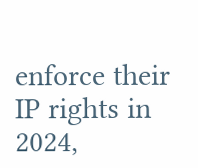enforce their IP rights in 2024,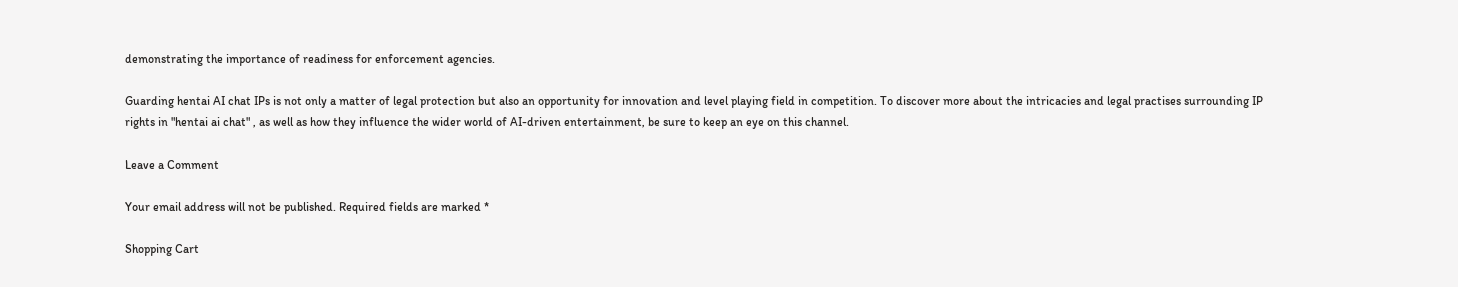demonstrating the importance of readiness for enforcement agencies.

Guarding hentai AI chat IPs is not only a matter of legal protection but also an opportunity for innovation and level playing field in competition. To discover more about the intricacies and legal practises surrounding IP rights in "hentai ai chat" , as well as how they influence the wider world of AI-driven entertainment, be sure to keep an eye on this channel.

Leave a Comment

Your email address will not be published. Required fields are marked *

Shopping Cart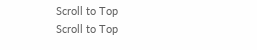Scroll to Top
Scroll to Top